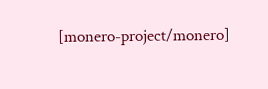[monero-project/monero]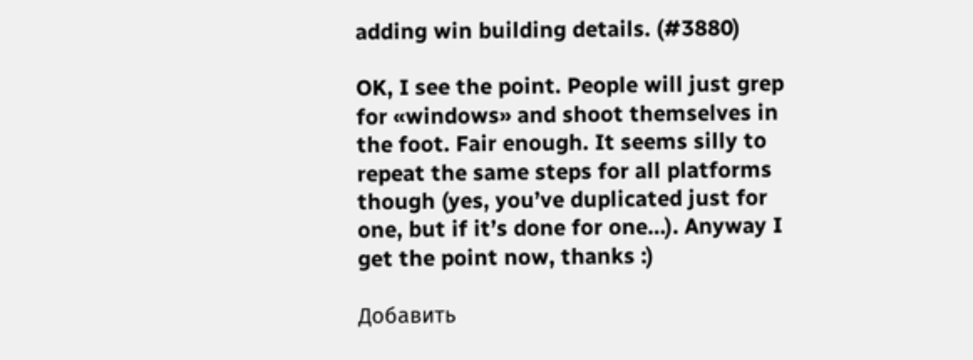adding win building details. (#3880)

OK, I see the point. People will just grep for «windows» and shoot themselves in the foot. Fair enough. It seems silly to repeat the same steps for all platforms though (yes, you’ve duplicated just for one, but if it’s done for one…). Anyway I get the point now, thanks :)

Добавить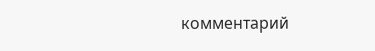комментарий